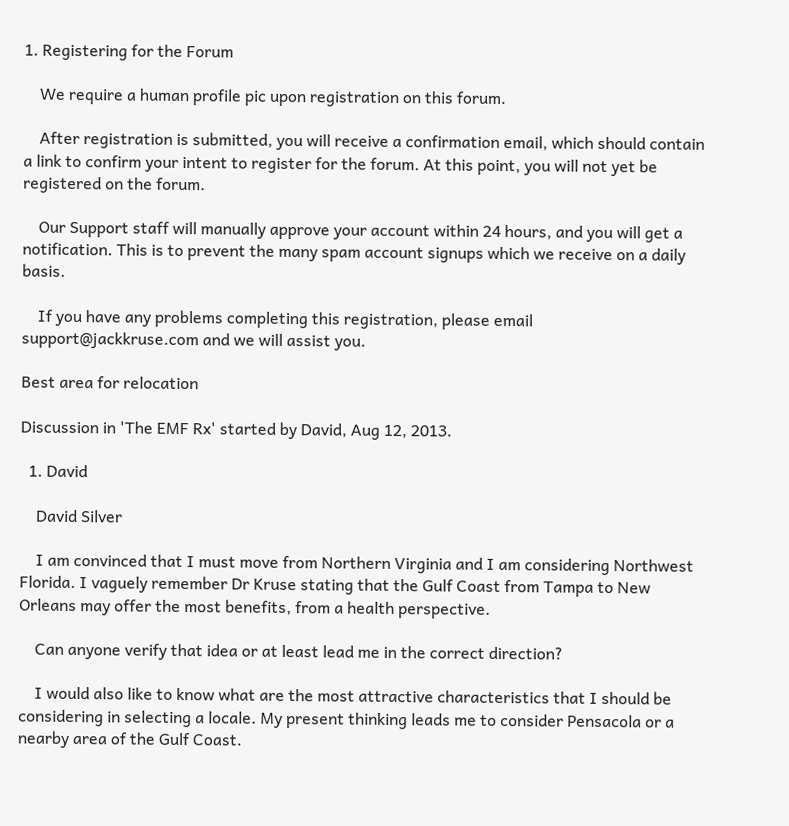1. Registering for the Forum

    We require a human profile pic upon registration on this forum.

    After registration is submitted, you will receive a confirmation email, which should contain a link to confirm your intent to register for the forum. At this point, you will not yet be registered on the forum.

    Our Support staff will manually approve your account within 24 hours, and you will get a notification. This is to prevent the many spam account signups which we receive on a daily basis.

    If you have any problems completing this registration, please email support@jackkruse.com and we will assist you.

Best area for relocation

Discussion in 'The EMF Rx' started by David, Aug 12, 2013.

  1. David

    David Silver

    I am convinced that I must move from Northern Virginia and I am considering Northwest Florida. I vaguely remember Dr Kruse stating that the Gulf Coast from Tampa to New Orleans may offer the most benefits, from a health perspective.

    Can anyone verify that idea or at least lead me in the correct direction?

    I would also like to know what are the most attractive characteristics that I should be considering in selecting a locale. My present thinking leads me to consider Pensacola or a nearby area of the Gulf Coast.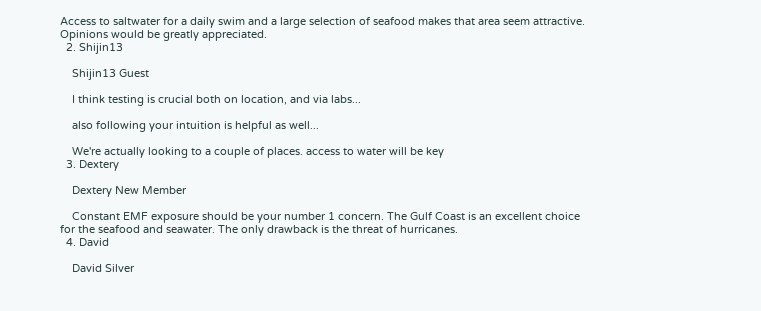Access to saltwater for a daily swim and a large selection of seafood makes that area seem attractive. Opinions would be greatly appreciated.
  2. Shijin13

    Shijin13 Guest

    I think testing is crucial both on location, and via labs...

    also following your intuition is helpful as well...

    We're actually looking to a couple of places. access to water will be key
  3. Dextery

    Dextery New Member

    Constant EMF exposure should be your number 1 concern. The Gulf Coast is an excellent choice for the seafood and seawater. The only drawback is the threat of hurricanes.
  4. David

    David Silver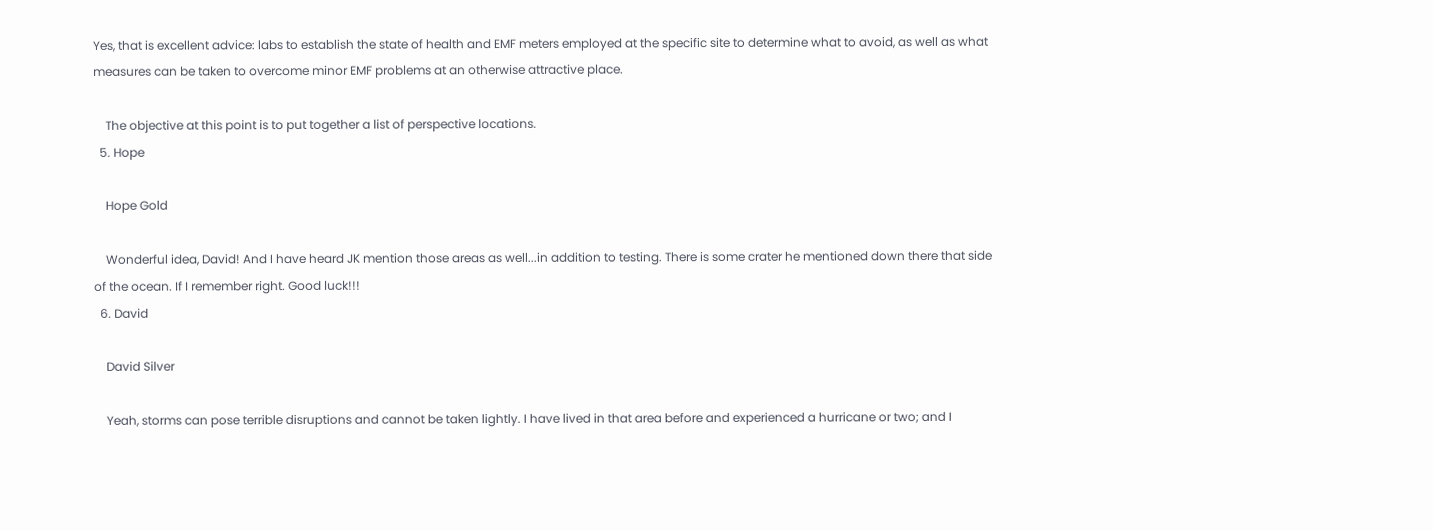Yes, that is excellent advice: labs to establish the state of health and EMF meters employed at the specific site to determine what to avoid, as well as what measures can be taken to overcome minor EMF problems at an otherwise attractive place.

    The objective at this point is to put together a list of perspective locations.
  5. Hope

    Hope Gold

    Wonderful idea, David! And I have heard JK mention those areas as well...in addition to testing. There is some crater he mentioned down there that side of the ocean. If I remember right. Good luck!!!
  6. David

    David Silver

    Yeah, storms can pose terrible disruptions and cannot be taken lightly. I have lived in that area before and experienced a hurricane or two; and I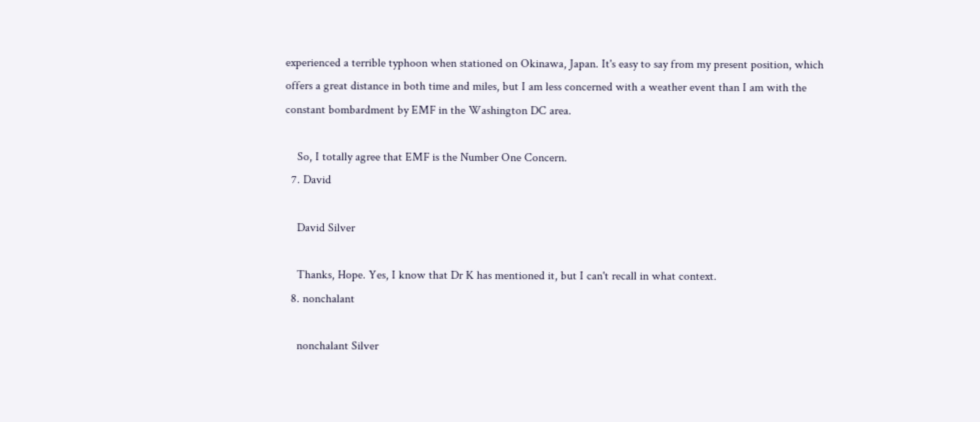experienced a terrible typhoon when stationed on Okinawa, Japan. It's easy to say from my present position, which offers a great distance in both time and miles, but I am less concerned with a weather event than I am with the constant bombardment by EMF in the Washington DC area.

    So, I totally agree that EMF is the Number One Concern.
  7. David

    David Silver

    Thanks, Hope. Yes, I know that Dr K has mentioned it, but I can't recall in what context.
  8. nonchalant

    nonchalant Silver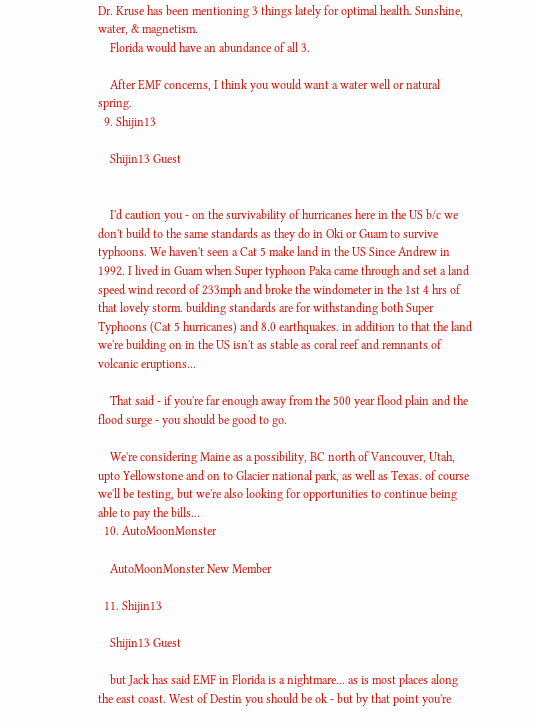Dr. Kruse has been mentioning 3 things lately for optimal health. Sunshine, water, & magnetism.
    Florida would have an abundance of all 3.

    After EMF concerns, I think you would want a water well or natural spring.
  9. Shijin13

    Shijin13 Guest


    I'd caution you - on the survivability of hurricanes here in the US b/c we don't build to the same standards as they do in Oki or Guam to survive typhoons. We haven't seen a Cat 5 make land in the US Since Andrew in 1992. I lived in Guam when Super typhoon Paka came through and set a land speed wind record of 233mph and broke the windometer in the 1st 4 hrs of that lovely storm. building standards are for withstanding both Super Typhoons (Cat 5 hurricanes) and 8.0 earthquakes. in addition to that the land we're building on in the US isn't as stable as coral reef and remnants of volcanic eruptions...

    That said - if you're far enough away from the 500 year flood plain and the flood surge - you should be good to go.

    We're considering Maine as a possibility, BC north of Vancouver, Utah, upto Yellowstone and on to Glacier national park, as well as Texas. of course we'll be testing, but we're also looking for opportunities to continue being able to pay the bills...
  10. AutoMoonMonster

    AutoMoonMonster New Member

  11. Shijin13

    Shijin13 Guest

    but Jack has said EMF in Florida is a nightmare... as is most places along the east coast. West of Destin you should be ok - but by that point you're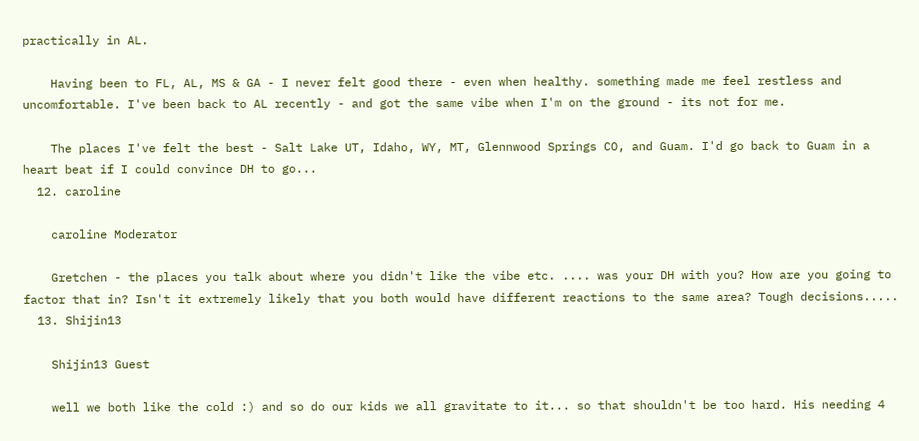practically in AL.

    Having been to FL, AL, MS & GA - I never felt good there - even when healthy. something made me feel restless and uncomfortable. I've been back to AL recently - and got the same vibe when I'm on the ground - its not for me.

    The places I've felt the best - Salt Lake UT, Idaho, WY, MT, Glennwood Springs CO, and Guam. I'd go back to Guam in a heart beat if I could convince DH to go...
  12. caroline

    caroline Moderator

    Gretchen - the places you talk about where you didn't like the vibe etc. .... was your DH with you? How are you going to factor that in? Isn't it extremely likely that you both would have different reactions to the same area? Tough decisions.....
  13. Shijin13

    Shijin13 Guest

    well we both like the cold :) and so do our kids we all gravitate to it... so that shouldn't be too hard. His needing 4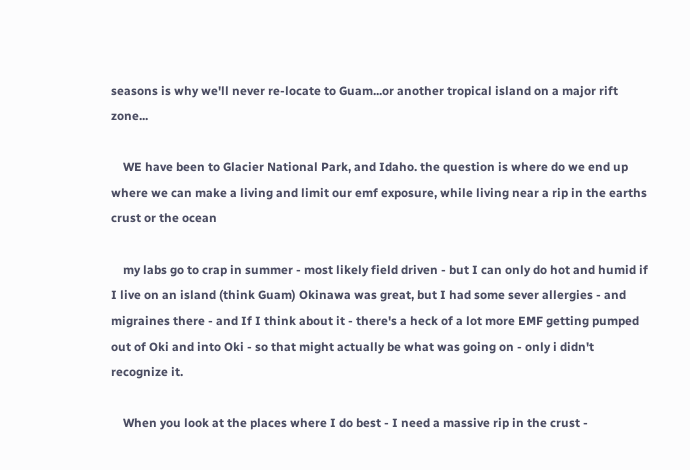seasons is why we'll never re-locate to Guam...or another tropical island on a major rift zone...

    WE have been to Glacier National Park, and Idaho. the question is where do we end up where we can make a living and limit our emf exposure, while living near a rip in the earths crust or the ocean

    my labs go to crap in summer - most likely field driven - but I can only do hot and humid if I live on an island (think Guam) Okinawa was great, but I had some sever allergies - and migraines there - and If I think about it - there's a heck of a lot more EMF getting pumped out of Oki and into Oki - so that might actually be what was going on - only i didn't recognize it.

    When you look at the places where I do best - I need a massive rip in the crust -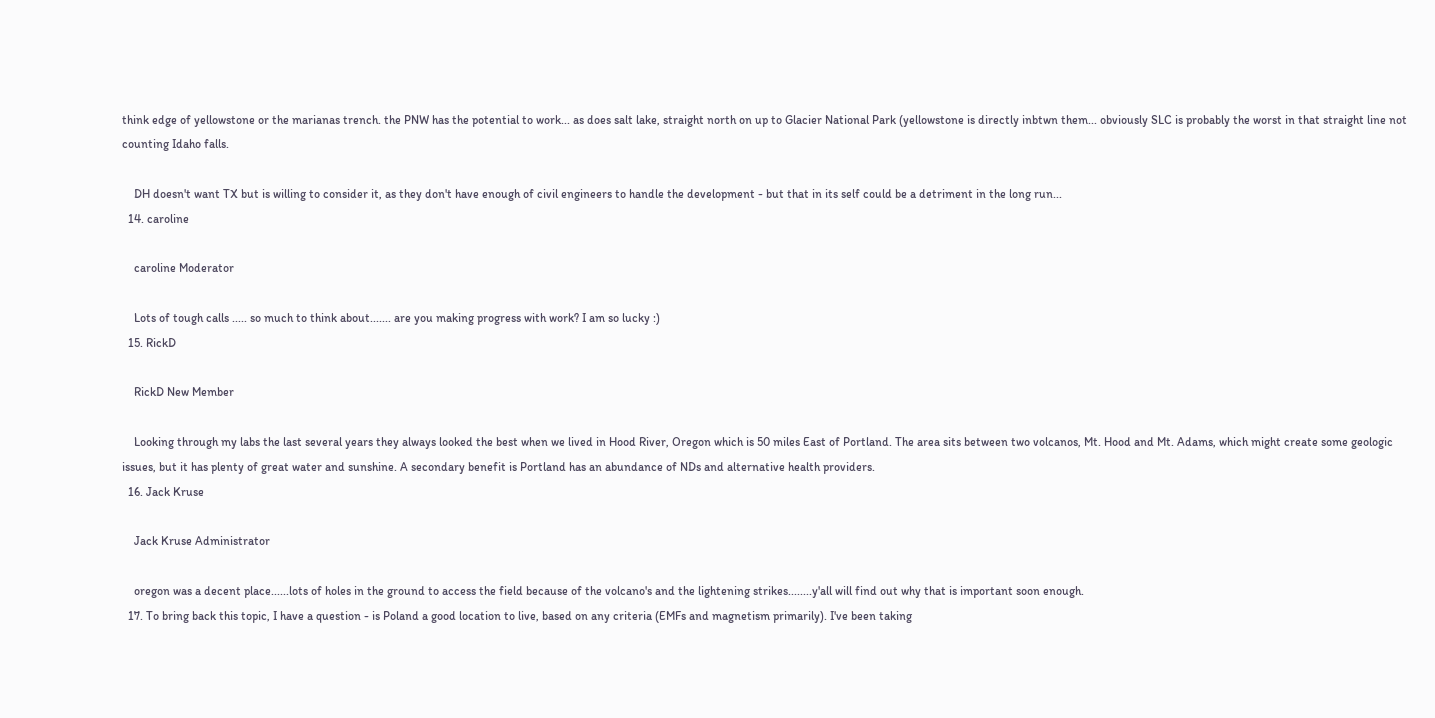think edge of yellowstone or the marianas trench. the PNW has the potential to work... as does salt lake, straight north on up to Glacier National Park (yellowstone is directly inbtwn them... obviously SLC is probably the worst in that straight line not counting Idaho falls.

    DH doesn't want TX but is willing to consider it, as they don't have enough of civil engineers to handle the development - but that in its self could be a detriment in the long run...
  14. caroline

    caroline Moderator

    Lots of tough calls ..... so much to think about....... are you making progress with work? I am so lucky :)
  15. RickD

    RickD New Member

    Looking through my labs the last several years they always looked the best when we lived in Hood River, Oregon which is 50 miles East of Portland. The area sits between two volcanos, Mt. Hood and Mt. Adams, which might create some geologic issues, but it has plenty of great water and sunshine. A secondary benefit is Portland has an abundance of NDs and alternative health providers.
  16. Jack Kruse

    Jack Kruse Administrator

    oregon was a decent place......lots of holes in the ground to access the field because of the volcano's and the lightening strikes........y'all will find out why that is important soon enough.
  17. To bring back this topic, I have a question - is Poland a good location to live, based on any criteria (EMFs and magnetism primarily). I've been taking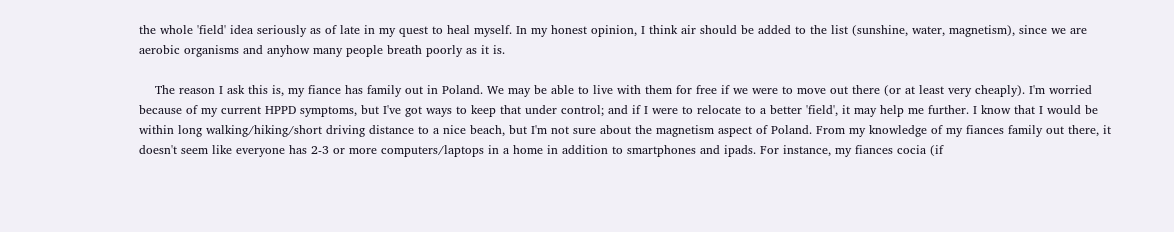the whole 'field' idea seriously as of late in my quest to heal myself. In my honest opinion, I think air should be added to the list (sunshine, water, magnetism), since we are aerobic organisms and anyhow many people breath poorly as it is.

    The reason I ask this is, my fiance has family out in Poland. We may be able to live with them for free if we were to move out there (or at least very cheaply). I'm worried because of my current HPPD symptoms, but I've got ways to keep that under control; and if I were to relocate to a better 'field', it may help me further. I know that I would be within long walking/hiking/short driving distance to a nice beach, but I'm not sure about the magnetism aspect of Poland. From my knowledge of my fiances family out there, it doesn't seem like everyone has 2-3 or more computers/laptops in a home in addition to smartphones and ipads. For instance, my fiances cocia (if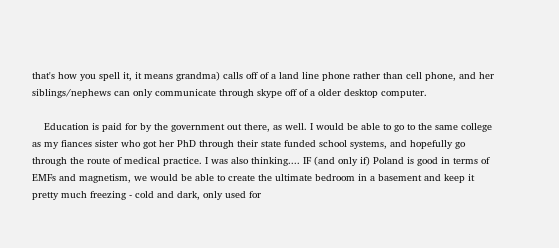that's how you spell it, it means grandma) calls off of a land line phone rather than cell phone, and her siblings/nephews can only communicate through skype off of a older desktop computer.

    Education is paid for by the government out there, as well. I would be able to go to the same college as my fiances sister who got her PhD through their state funded school systems, and hopefully go through the route of medical practice. I was also thinking.... IF (and only if) Poland is good in terms of EMFs and magnetism, we would be able to create the ultimate bedroom in a basement and keep it pretty much freezing - cold and dark, only used for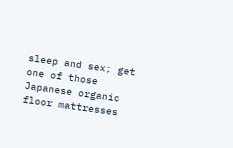sleep and sex; get one of those Japanese organic floor mattresses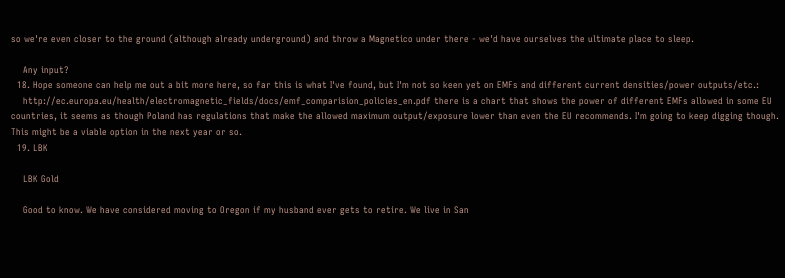so we're even closer to the ground (although already underground) and throw a Magnetico under there - we'd have ourselves the ultimate place to sleep.

    Any input?
  18. Hope someone can help me out a bit more here, so far this is what I've found, but I'm not so keen yet on EMFs and different current densities/power outputs/etc.:
    http://ec.europa.eu/health/electromagnetic_fields/docs/emf_comparision_policies_en.pdf there is a chart that shows the power of different EMFs allowed in some EU countries, it seems as though Poland has regulations that make the allowed maximum output/exposure lower than even the EU recommends. I'm going to keep digging though. This might be a viable option in the next year or so.
  19. LBK

    LBK Gold

    Good to know. We have considered moving to Oregon if my husband ever gets to retire. We live in San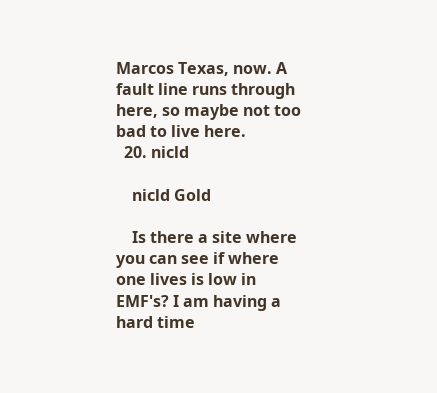Marcos Texas, now. A fault line runs through here, so maybe not too bad to live here.
  20. nicld

    nicld Gold

    Is there a site where you can see if where one lives is low in EMF's? I am having a hard time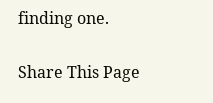finding one.

Share This Page